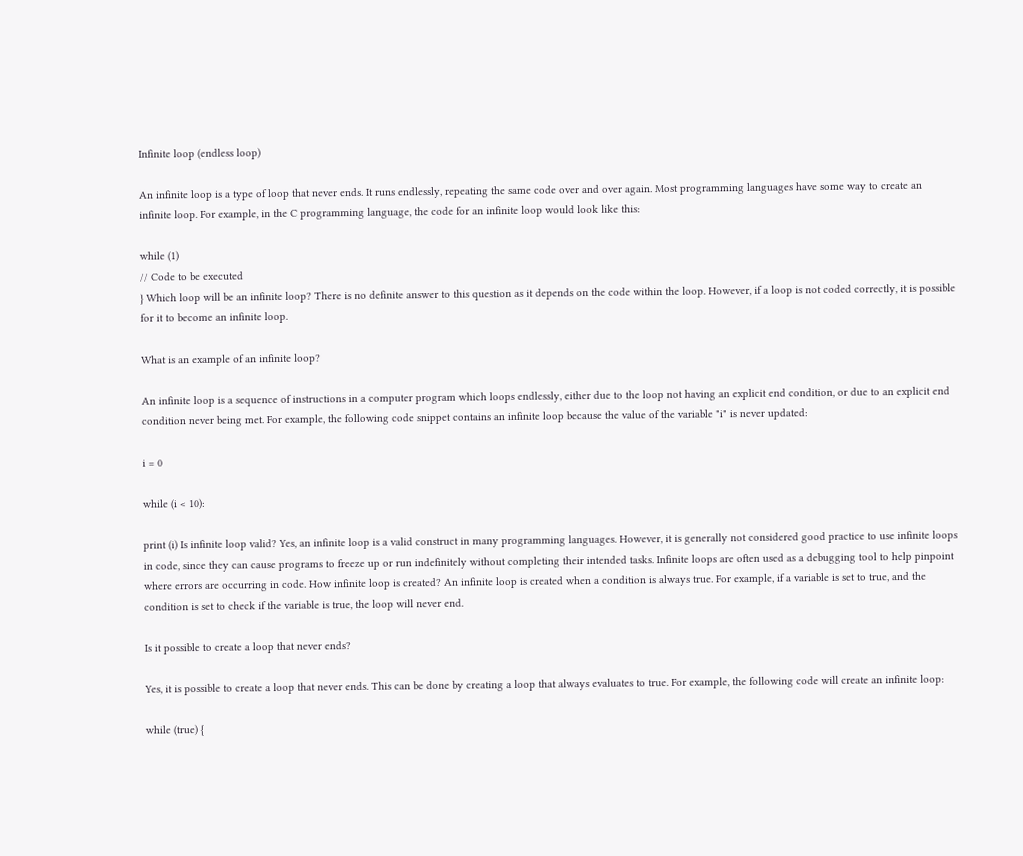Infinite loop (endless loop)

An infinite loop is a type of loop that never ends. It runs endlessly, repeating the same code over and over again. Most programming languages have some way to create an infinite loop. For example, in the C programming language, the code for an infinite loop would look like this:

while (1)
// Code to be executed
} Which loop will be an infinite loop? There is no definite answer to this question as it depends on the code within the loop. However, if a loop is not coded correctly, it is possible for it to become an infinite loop.

What is an example of an infinite loop?

An infinite loop is a sequence of instructions in a computer program which loops endlessly, either due to the loop not having an explicit end condition, or due to an explicit end condition never being met. For example, the following code snippet contains an infinite loop because the value of the variable "i" is never updated:

i = 0

while (i < 10):

print (i) Is infinite loop valid? Yes, an infinite loop is a valid construct in many programming languages. However, it is generally not considered good practice to use infinite loops in code, since they can cause programs to freeze up or run indefinitely without completing their intended tasks. Infinite loops are often used as a debugging tool to help pinpoint where errors are occurring in code. How infinite loop is created? An infinite loop is created when a condition is always true. For example, if a variable is set to true, and the condition is set to check if the variable is true, the loop will never end.

Is it possible to create a loop that never ends?

Yes, it is possible to create a loop that never ends. This can be done by creating a loop that always evaluates to true. For example, the following code will create an infinite loop:

while (true) {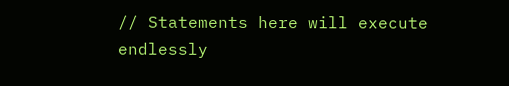// Statements here will execute endlessly